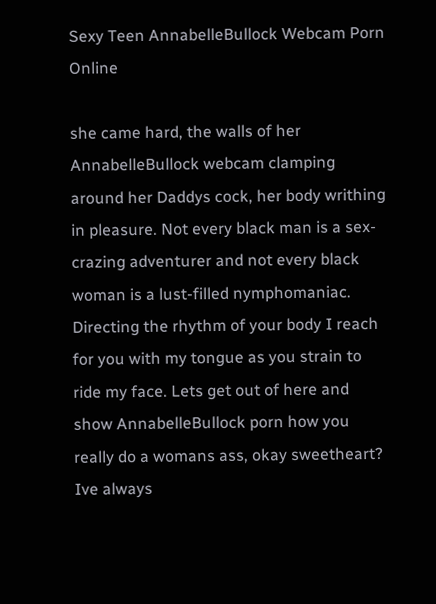Sexy Teen AnnabelleBullock Webcam Porn Online

she came hard, the walls of her AnnabelleBullock webcam clamping around her Daddys cock, her body writhing in pleasure. Not every black man is a sex-crazing adventurer and not every black woman is a lust-filled nymphomaniac. Directing the rhythm of your body I reach for you with my tongue as you strain to ride my face. Lets get out of here and show AnnabelleBullock porn how you really do a womans ass, okay sweetheart? Ive always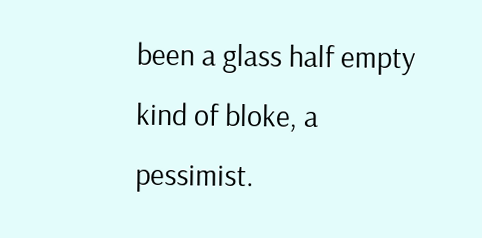been a glass half empty kind of bloke, a pessimist.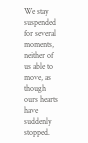We stay suspended for several moments, neither of us able to move, as though ours hearts have suddenly stopped.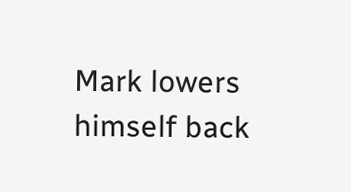Mark lowers himself back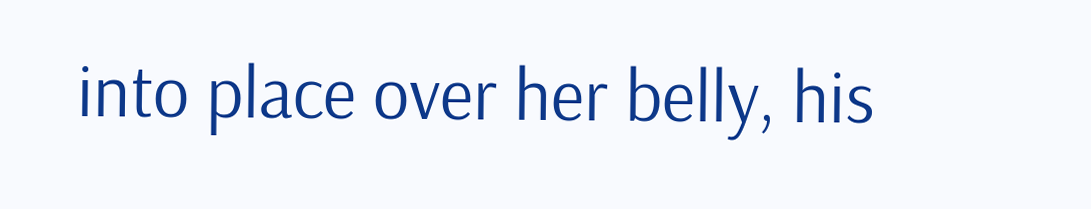into place over her belly, his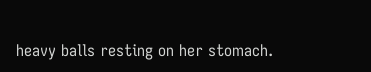heavy balls resting on her stomach.